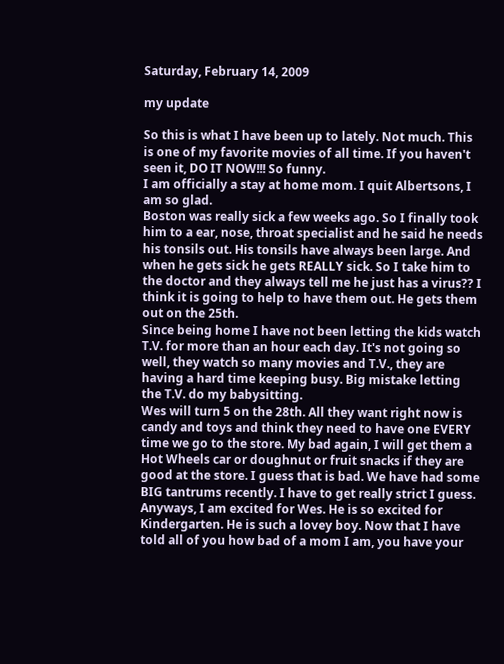Saturday, February 14, 2009

my update

So this is what I have been up to lately. Not much. This is one of my favorite movies of all time. If you haven't seen it, DO IT NOW!!! So funny.
I am officially a stay at home mom. I quit Albertsons, I am so glad.
Boston was really sick a few weeks ago. So I finally took him to a ear, nose, throat specialist and he said he needs his tonsils out. His tonsils have always been large. And when he gets sick he gets REALLY sick. So I take him to the doctor and they always tell me he just has a virus?? I think it is going to help to have them out. He gets them out on the 25th.
Since being home I have not been letting the kids watch T.V. for more than an hour each day. It's not going so well, they watch so many movies and T.V., they are having a hard time keeping busy. Big mistake letting the T.V. do my babysitting.
Wes will turn 5 on the 28th. All they want right now is candy and toys and think they need to have one EVERY time we go to the store. My bad again, I will get them a Hot Wheels car or doughnut or fruit snacks if they are good at the store. I guess that is bad. We have had some BIG tantrums recently. I have to get really strict I guess. Anyways, I am excited for Wes. He is so excited for Kindergarten. He is such a lovey boy. Now that I have told all of you how bad of a mom I am, you have your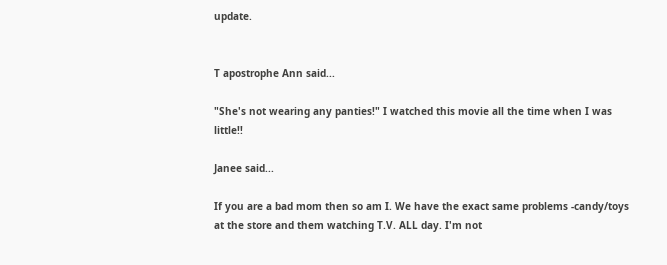update.


T apostrophe Ann said...

"She's not wearing any panties!" I watched this movie all the time when I was little!!

Janee said...

If you are a bad mom then so am I. We have the exact same problems -candy/toys at the store and them watching T.V. ALL day. I'm not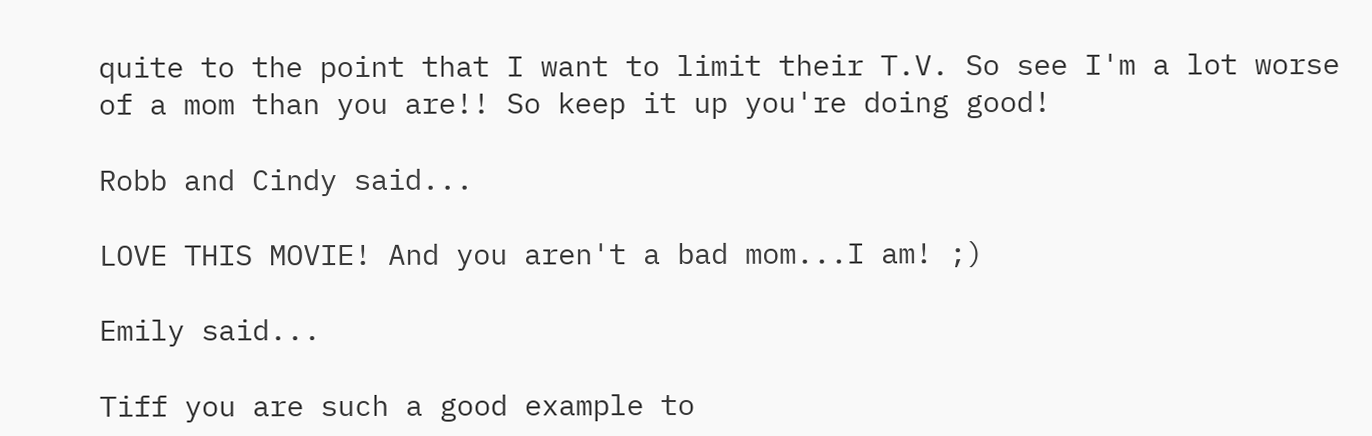quite to the point that I want to limit their T.V. So see I'm a lot worse of a mom than you are!! So keep it up you're doing good!

Robb and Cindy said...

LOVE THIS MOVIE! And you aren't a bad mom...I am! ;)

Emily said...

Tiff you are such a good example to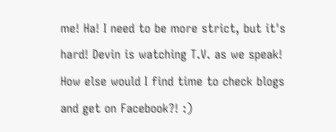me! Ha! I need to be more strict, but it's hard! Devin is watching T.V. as we speak! How else would I find time to check blogs and get on Facebook?! :)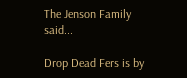The Jenson Family said...

Drop Dead Fers is by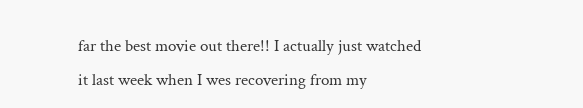far the best movie out there!! I actually just watched it last week when I wes recovering from my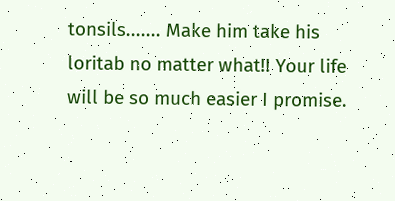tonsils....... Make him take his loritab no matter what!! Your life will be so much easier I promise.